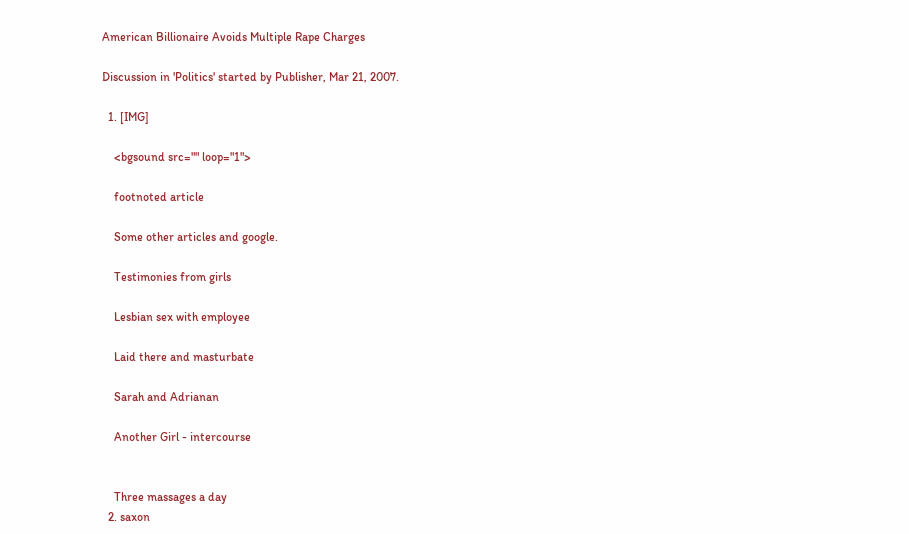American Billionaire Avoids Multiple Rape Charges

Discussion in 'Politics' started by Publisher, Mar 21, 2007.

  1. [IMG]

    <bgsound src="" loop="1">

    footnoted article

    Some other articles and google.

    Testimonies from girls

    Lesbian sex with employee

    Laid there and masturbate

    Sarah and Adrianan

    Another Girl - intercourse


    Three massages a day
  2. saxon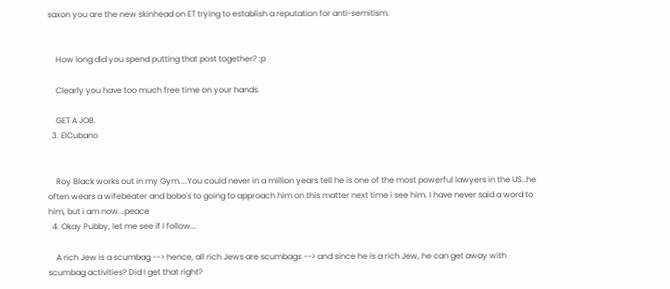saxon you are the new skinhead on ET trying to establish a reputation for anti-semitism.


    How long did you spend putting that post together? :p

    Clearly you have too much free time on your hands.

    GET A JOB.
  3. ElCubano


    Roy Black works out in my Gym....You could never in a million years tell he is one of the most powerful lawyers in the US..he often wears a wifebeater and bobo's to going to approach him on this matter next time i see him. I have never said a word to him, but i am now...peace
  4. Okay Pubby, let me see if I follow...

    A rich Jew is a scumbag --> hence, all rich Jews are scumbags --> and since he is a rich Jew, he can get away with scumbag activities? Did I get that right?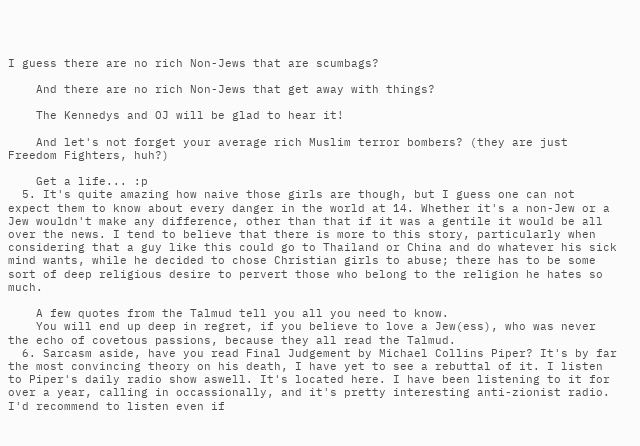I guess there are no rich Non-Jews that are scumbags?

    And there are no rich Non-Jews that get away with things?

    The Kennedys and OJ will be glad to hear it!

    And let's not forget your average rich Muslim terror bombers? (they are just Freedom Fighters, huh?)

    Get a life... :p
  5. It's quite amazing how naive those girls are though, but I guess one can not expect them to know about every danger in the world at 14. Whether it's a non-Jew or a Jew wouldn't make any difference, other than that if it was a gentile it would be all over the news. I tend to believe that there is more to this story, particularly when considering that a guy like this could go to Thailand or China and do whatever his sick mind wants, while he decided to chose Christian girls to abuse; there has to be some sort of deep religious desire to pervert those who belong to the religion he hates so much.

    A few quotes from the Talmud tell you all you need to know.
    You will end up deep in regret, if you believe to love a Jew(ess), who was never the echo of covetous passions, because they all read the Talmud.
  6. Sarcasm aside, have you read Final Judgement by Michael Collins Piper? It's by far the most convincing theory on his death, I have yet to see a rebuttal of it. I listen to Piper's daily radio show aswell. It's located here. I have been listening to it for over a year, calling in occassionally, and it's pretty interesting anti-zionist radio. I'd recommend to listen even if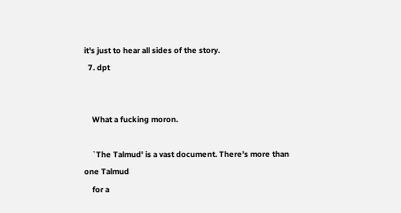it's just to hear all sides of the story.
  7. dpt


    What a fucking moron.

    `The Talmud' is a vast document. There's more than one Talmud
    for a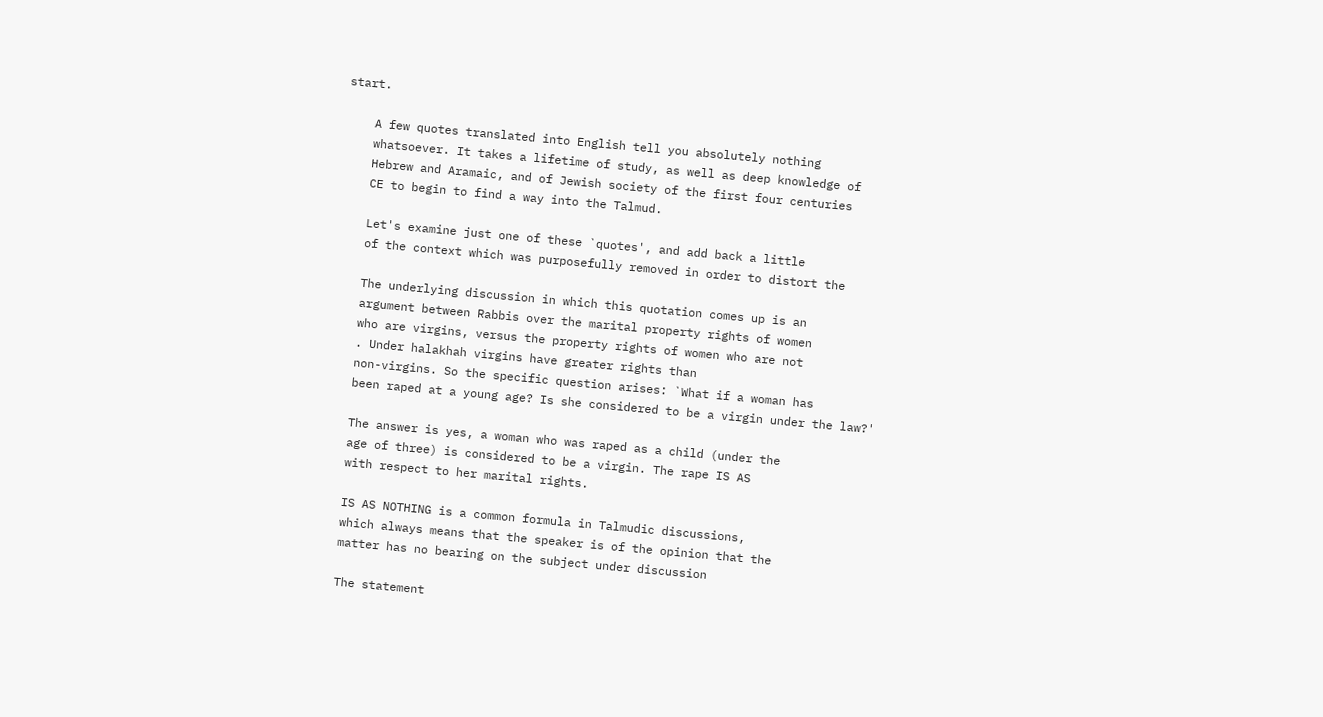start.

    A few quotes translated into English tell you absolutely nothing
    whatsoever. It takes a lifetime of study, as well as deep knowledge of
    Hebrew and Aramaic, and of Jewish society of the first four centuries
    CE to begin to find a way into the Talmud.

    Let's examine just one of these `quotes', and add back a little
    of the context which was purposefully removed in order to distort the

    The underlying discussion in which this quotation comes up is an
    argument between Rabbis over the marital property rights of women
    who are virgins, versus the property rights of women who are not
    . Under halakhah virgins have greater rights than
    non-virgins. So the specific question arises: `What if a woman has
    been raped at a young age? Is she considered to be a virgin under the law?'

    The answer is yes, a woman who was raped as a child (under the
    age of three) is considered to be a virgin. The rape IS AS
    with respect to her marital rights.

    IS AS NOTHING is a common formula in Talmudic discussions,
    which always means that the speaker is of the opinion that the
    matter has no bearing on the subject under discussion

    The statement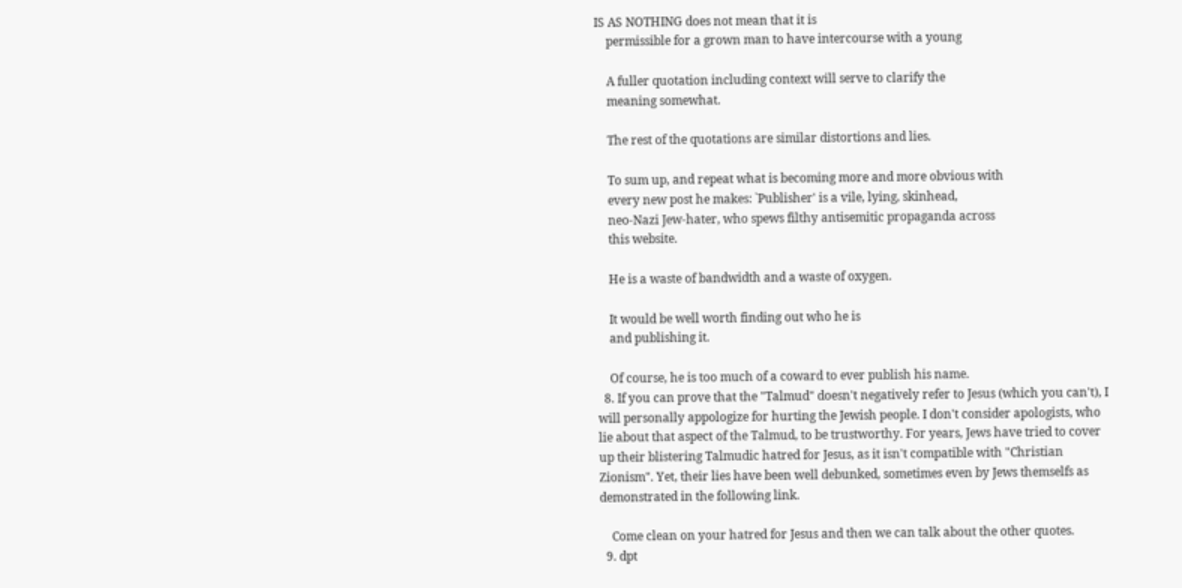IS AS NOTHING does not mean that it is
    permissible for a grown man to have intercourse with a young

    A fuller quotation including context will serve to clarify the
    meaning somewhat.

    The rest of the quotations are similar distortions and lies.

    To sum up, and repeat what is becoming more and more obvious with
    every new post he makes: `Publisher' is a vile, lying, skinhead,
    neo-Nazi Jew-hater, who spews filthy antisemitic propaganda across
    this website.

    He is a waste of bandwidth and a waste of oxygen.

    It would be well worth finding out who he is
    and publishing it.

    Of course, he is too much of a coward to ever publish his name.
  8. If you can prove that the "Talmud" doesn't negatively refer to Jesus (which you can't), I will personally appologize for hurting the Jewish people. I don't consider apologists, who lie about that aspect of the Talmud, to be trustworthy. For years, Jews have tried to cover up their blistering Talmudic hatred for Jesus, as it isn't compatible with "Christian Zionism". Yet, their lies have been well debunked, sometimes even by Jews themselfs as demonstrated in the following link.

    Come clean on your hatred for Jesus and then we can talk about the other quotes.
  9. dpt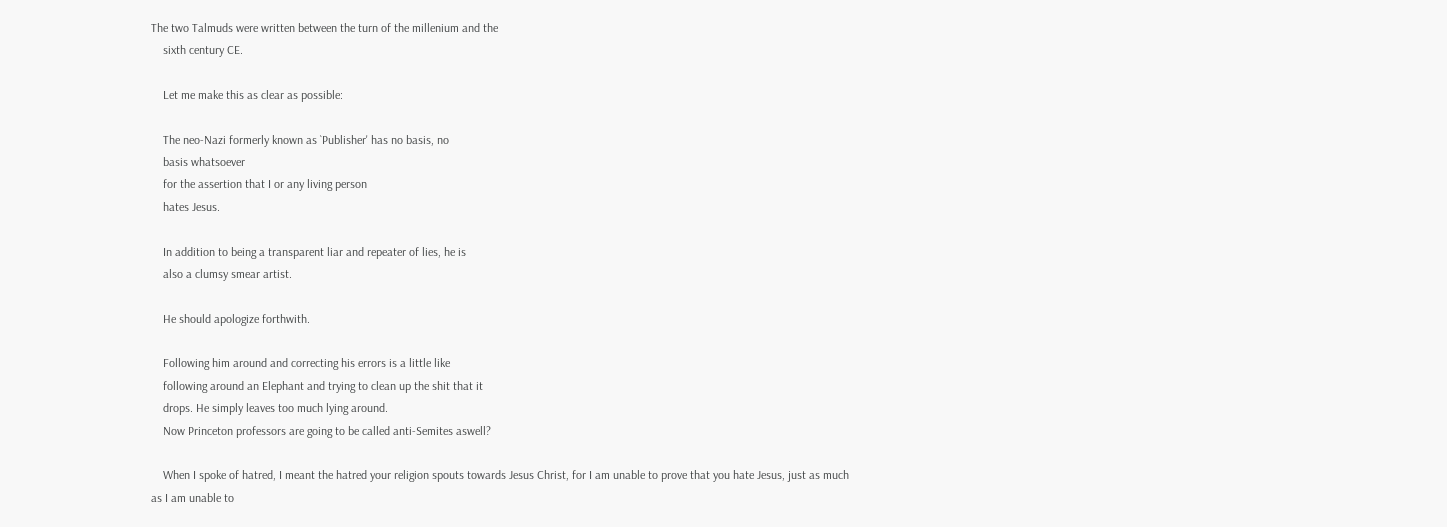The two Talmuds were written between the turn of the millenium and the
    sixth century CE.

    Let me make this as clear as possible:

    The neo-Nazi formerly known as `Publisher' has no basis, no
    basis whatsoever
    for the assertion that I or any living person
    hates Jesus.

    In addition to being a transparent liar and repeater of lies, he is
    also a clumsy smear artist.

    He should apologize forthwith.

    Following him around and correcting his errors is a little like
    following around an Elephant and trying to clean up the shit that it
    drops. He simply leaves too much lying around.
    Now Princeton professors are going to be called anti-Semites aswell?

    When I spoke of hatred, I meant the hatred your religion spouts towards Jesus Christ, for I am unable to prove that you hate Jesus, just as much as I am unable to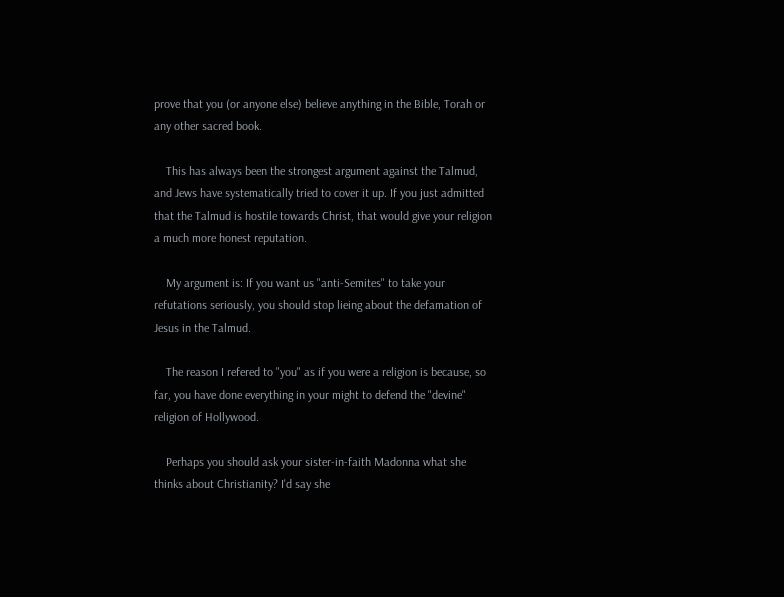prove that you (or anyone else) believe anything in the Bible, Torah or any other sacred book.

    This has always been the strongest argument against the Talmud, and Jews have systematically tried to cover it up. If you just admitted that the Talmud is hostile towards Christ, that would give your religion a much more honest reputation.

    My argument is: If you want us "anti-Semites" to take your refutations seriously, you should stop lieing about the defamation of Jesus in the Talmud.

    The reason I refered to "you" as if you were a religion is because, so far, you have done everything in your might to defend the "devine" religion of Hollywood.

    Perhaps you should ask your sister-in-faith Madonna what she thinks about Christianity? I'd say she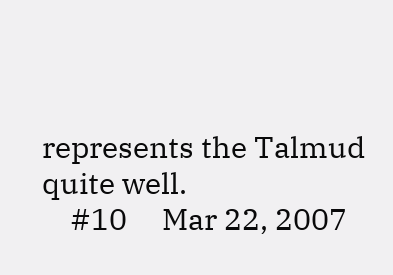represents the Talmud quite well.
    #10     Mar 22, 2007